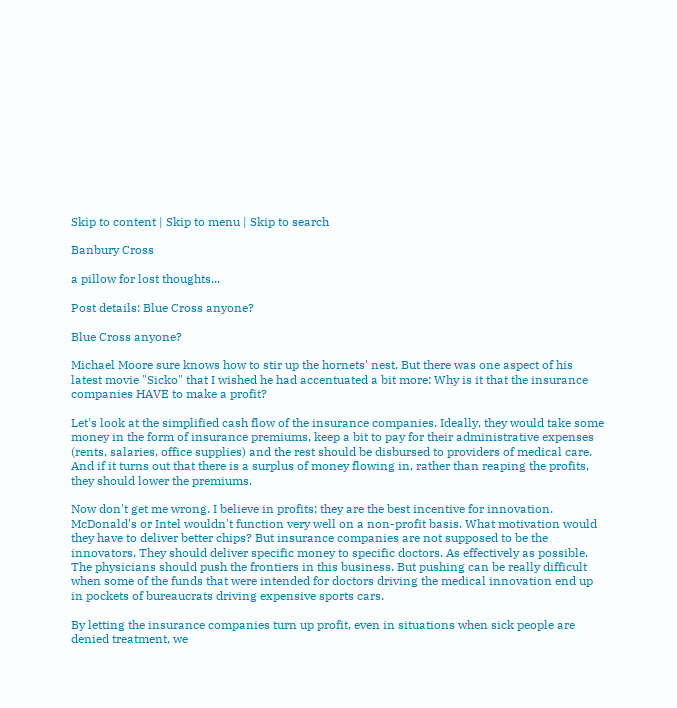Skip to content | Skip to menu | Skip to search

Banbury Cross

a pillow for lost thoughts...

Post details: Blue Cross anyone?

Blue Cross anyone?

Michael Moore sure knows how to stir up the hornets' nest. But there was one aspect of his latest movie "Sicko" that I wished he had accentuated a bit more: Why is it that the insurance companies HAVE to make a profit?

Let's look at the simplified cash flow of the insurance companies. Ideally, they would take some money in the form of insurance premiums, keep a bit to pay for their administrative expenses (rents, salaries, office supplies) and the rest should be disbursed to providers of medical care. And if it turns out that there is a surplus of money flowing in, rather than reaping the profits, they should lower the premiums.

Now don't get me wrong. I believe in profits; they are the best incentive for innovation. McDonald's or Intel wouldn't function very well on a non-profit basis. What motivation would they have to deliver better chips? But insurance companies are not supposed to be the innovators. They should deliver specific money to specific doctors. As effectively as possible. The physicians should push the frontiers in this business. But pushing can be really difficult when some of the funds that were intended for doctors driving the medical innovation end up in pockets of bureaucrats driving expensive sports cars.

By letting the insurance companies turn up profit, even in situations when sick people are denied treatment, we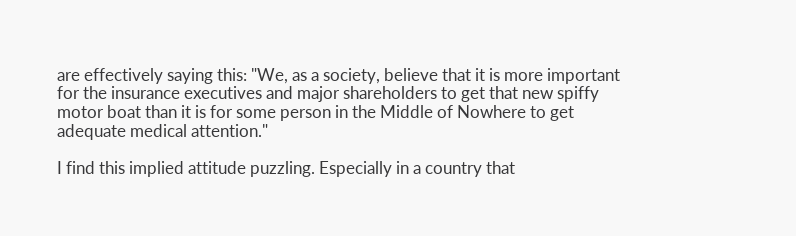are effectively saying this: "We, as a society, believe that it is more important for the insurance executives and major shareholders to get that new spiffy motor boat than it is for some person in the Middle of Nowhere to get adequate medical attention."

I find this implied attitude puzzling. Especially in a country that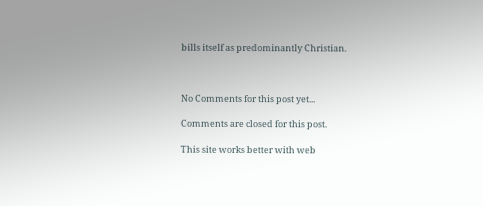bills itself as predominantly Christian.



No Comments for this post yet...

Comments are closed for this post.

This site works better with web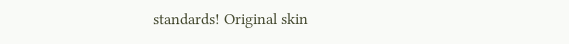standards! Original skin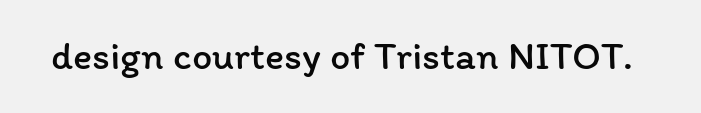design courtesy of Tristan NITOT.